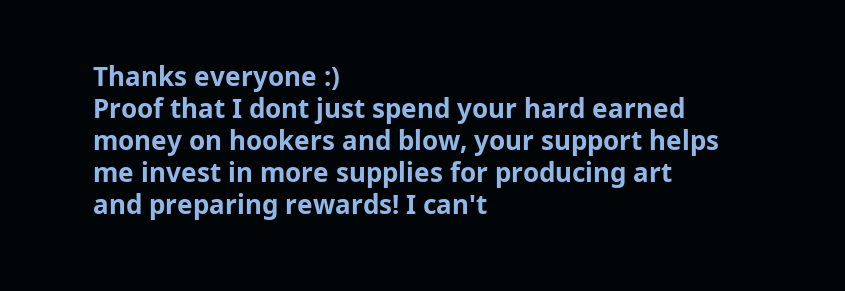Thanks everyone :)
Proof that I dont just spend your hard earned money on hookers and blow, your support helps me invest in more supplies for producing art and preparing rewards! I can't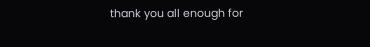thank you all enough for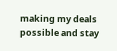making my deals possible and stay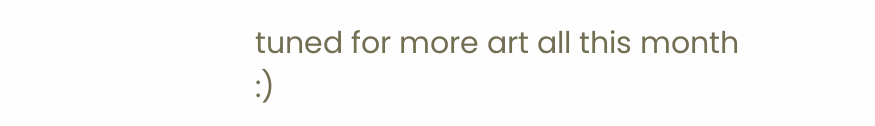tuned for more art all this month :)